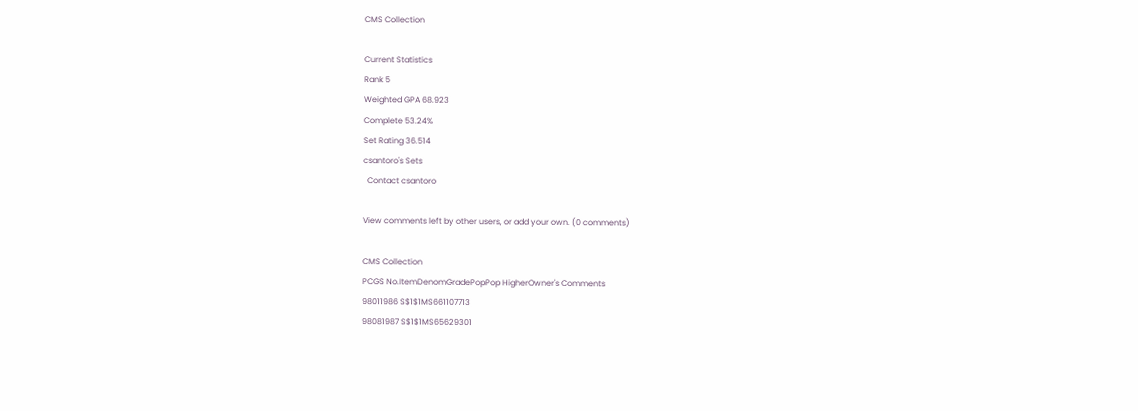CMS Collection

Current Statistics
Rank 5
Weighted GPA 68.923
Complete 53.24%
Set Rating 36.514
csantoro's Sets
  Contact csantoro

View comments left by other users, or add your own. (0 comments)

CMS Collection
PCGS No.ItemDenomGradePopPop HigherOwner's Comments
98011986 S$1$1MS661107713
98081987 S$1$1MS65629301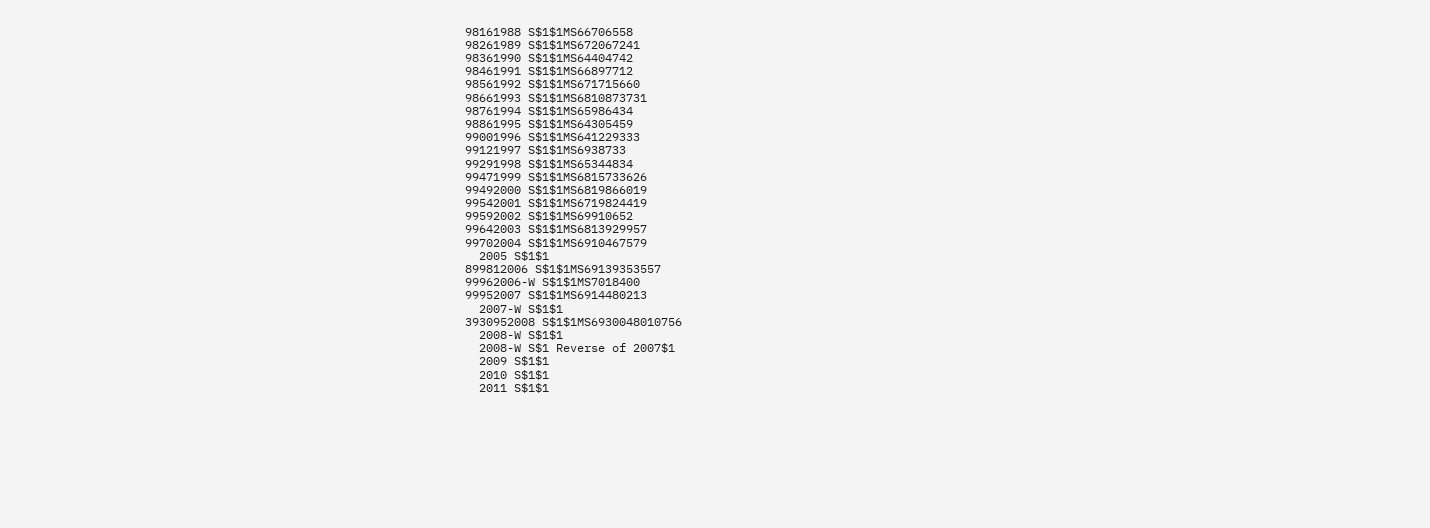98161988 S$1$1MS66706558
98261989 S$1$1MS672067241
98361990 S$1$1MS64404742
98461991 S$1$1MS66897712
98561992 S$1$1MS671715660
98661993 S$1$1MS6810873731
98761994 S$1$1MS65986434
98861995 S$1$1MS64305459
99001996 S$1$1MS641229333
99121997 S$1$1MS6938733
99291998 S$1$1MS65344834
99471999 S$1$1MS6815733626
99492000 S$1$1MS6819866019
99542001 S$1$1MS6719824419
99592002 S$1$1MS69910652
99642003 S$1$1MS6813929957
99702004 S$1$1MS6910467579
  2005 S$1$1
899812006 S$1$1MS69139353557
99962006-W S$1$1MS7018400
99952007 S$1$1MS6914480213
  2007-W S$1$1
3930952008 S$1$1MS6930048010756
  2008-W S$1$1
  2008-W S$1 Reverse of 2007$1
  2009 S$1$1
  2010 S$1$1
  2011 S$1$1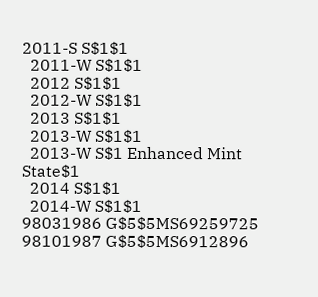2011-S S$1$1
  2011-W S$1$1
  2012 S$1$1
  2012-W S$1$1
  2013 S$1$1
  2013-W S$1$1
  2013-W S$1 Enhanced Mint State$1
  2014 S$1$1
  2014-W S$1$1
98031986 G$5$5MS69259725
98101987 G$5$5MS6912896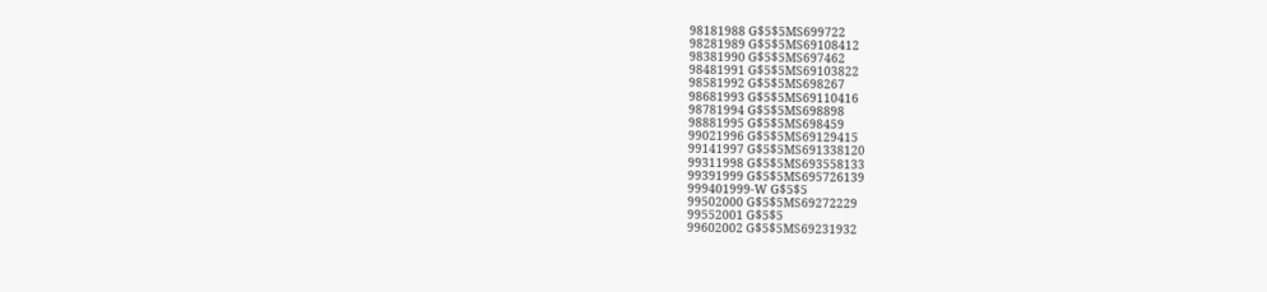98181988 G$5$5MS699722
98281989 G$5$5MS69108412
98381990 G$5$5MS697462
98481991 G$5$5MS69103822
98581992 G$5$5MS698267
98681993 G$5$5MS69110416
98781994 G$5$5MS698898
98881995 G$5$5MS698459
99021996 G$5$5MS69129415
99141997 G$5$5MS691338120
99311998 G$5$5MS693558133
99391999 G$5$5MS695726139
999401999-W G$5$5
99502000 G$5$5MS69272229
99552001 G$5$5
99602002 G$5$5MS69231932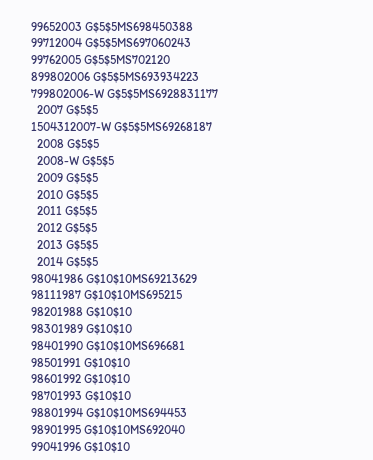99652003 G$5$5MS698450388
99712004 G$5$5MS697060243
99762005 G$5$5MS702120
899802006 G$5$5MS693934223
799802006-W G$5$5MS6928831177
  2007 G$5$5
1504312007-W G$5$5MS69268187
  2008 G$5$5
  2008-W G$5$5
  2009 G$5$5
  2010 G$5$5
  2011 G$5$5
  2012 G$5$5
  2013 G$5$5
  2014 G$5$5
98041986 G$10$10MS69213629
98111987 G$10$10MS695215
98201988 G$10$10
98301989 G$10$10
98401990 G$10$10MS696681
98501991 G$10$10
98601992 G$10$10
98701993 G$10$10
98801994 G$10$10MS694453
98901995 G$10$10MS692040
99041996 G$10$10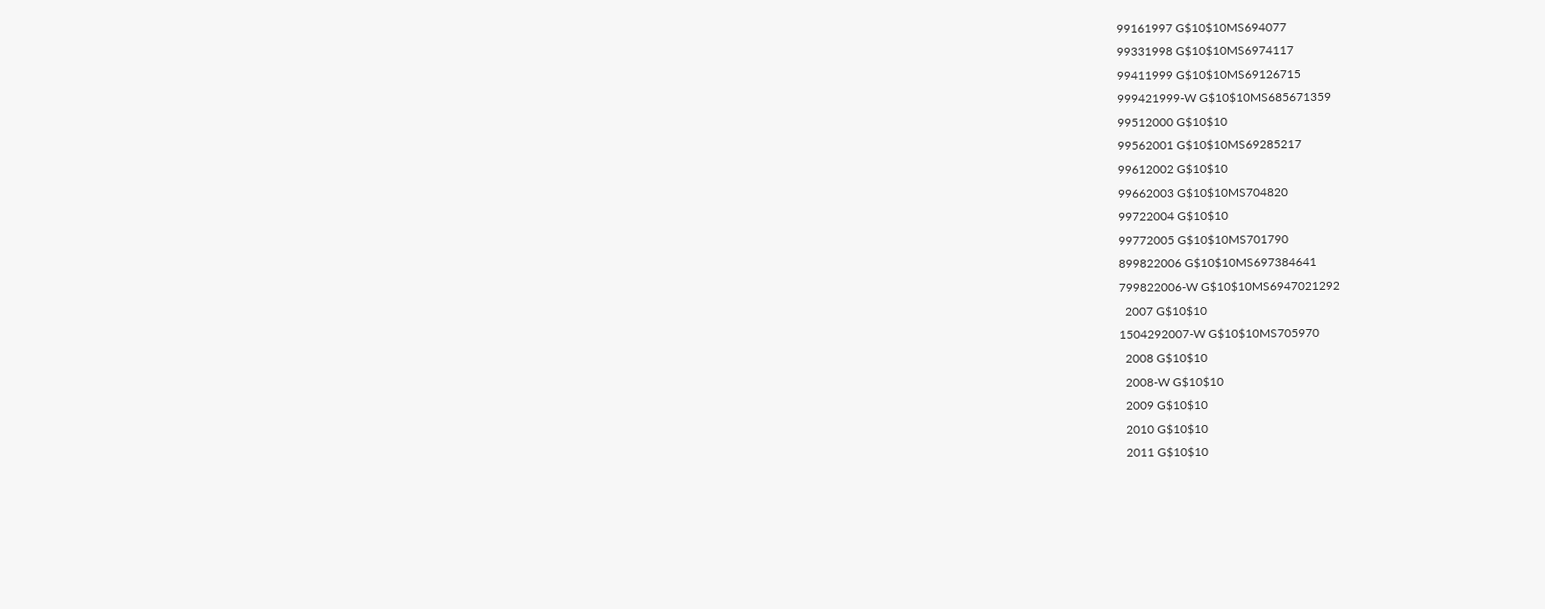99161997 G$10$10MS694077
99331998 G$10$10MS6974117
99411999 G$10$10MS69126715
999421999-W G$10$10MS685671359
99512000 G$10$10
99562001 G$10$10MS69285217
99612002 G$10$10
99662003 G$10$10MS704820
99722004 G$10$10
99772005 G$10$10MS701790
899822006 G$10$10MS697384641
799822006-W G$10$10MS6947021292
  2007 G$10$10
1504292007-W G$10$10MS705970
  2008 G$10$10
  2008-W G$10$10
  2009 G$10$10
  2010 G$10$10
  2011 G$10$10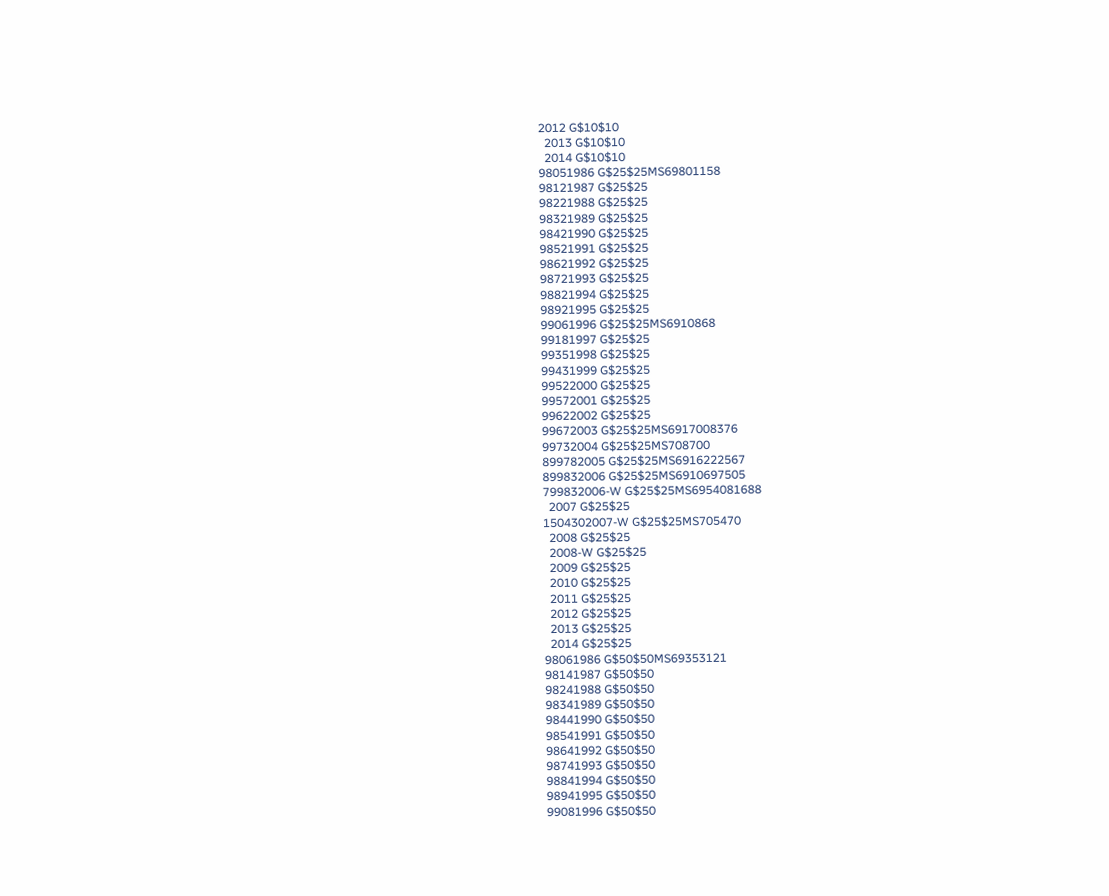2012 G$10$10
  2013 G$10$10
  2014 G$10$10
98051986 G$25$25MS69801158
98121987 G$25$25
98221988 G$25$25
98321989 G$25$25
98421990 G$25$25
98521991 G$25$25
98621992 G$25$25
98721993 G$25$25
98821994 G$25$25
98921995 G$25$25
99061996 G$25$25MS6910868
99181997 G$25$25
99351998 G$25$25
99431999 G$25$25
99522000 G$25$25
99572001 G$25$25
99622002 G$25$25
99672003 G$25$25MS6917008376
99732004 G$25$25MS708700
899782005 G$25$25MS6916222567
899832006 G$25$25MS6910697505
799832006-W G$25$25MS6954081688
  2007 G$25$25
1504302007-W G$25$25MS705470
  2008 G$25$25
  2008-W G$25$25
  2009 G$25$25
  2010 G$25$25
  2011 G$25$25
  2012 G$25$25
  2013 G$25$25
  2014 G$25$25
98061986 G$50$50MS69353121
98141987 G$50$50
98241988 G$50$50
98341989 G$50$50
98441990 G$50$50
98541991 G$50$50
98641992 G$50$50
98741993 G$50$50
98841994 G$50$50
98941995 G$50$50
99081996 G$50$50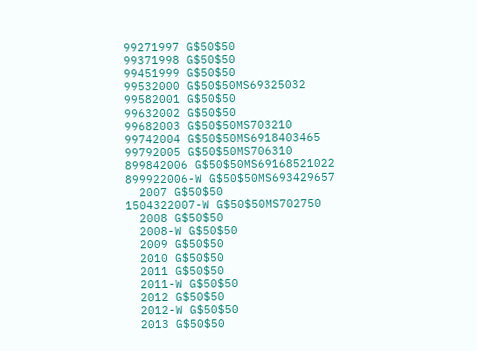99271997 G$50$50
99371998 G$50$50
99451999 G$50$50
99532000 G$50$50MS69325032
99582001 G$50$50
99632002 G$50$50
99682003 G$50$50MS703210
99742004 G$50$50MS6918403465
99792005 G$50$50MS706310
899842006 G$50$50MS69168521022
899922006-W G$50$50MS693429657
  2007 G$50$50
1504322007-W G$50$50MS702750
  2008 G$50$50
  2008-W G$50$50
  2009 G$50$50
  2010 G$50$50
  2011 G$50$50
  2011-W G$50$50
  2012 G$50$50
  2012-W G$50$50
  2013 G$50$50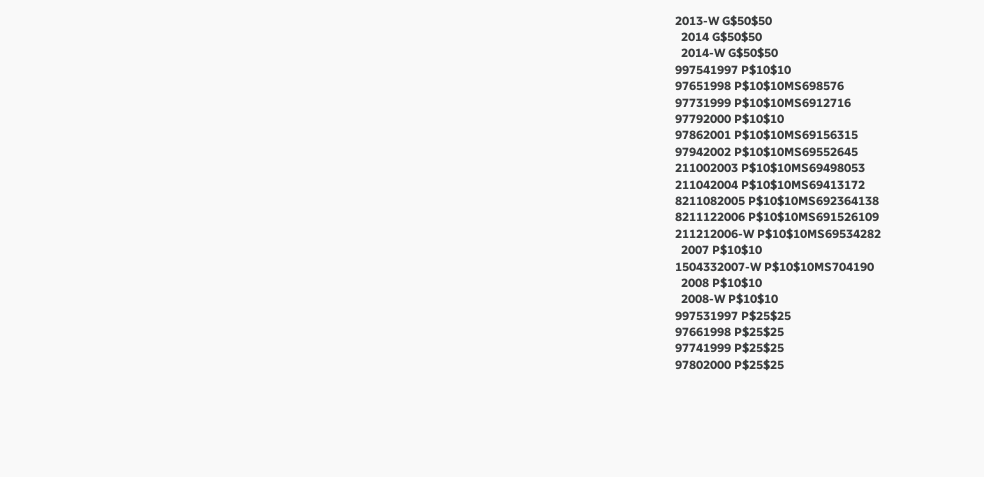2013-W G$50$50
  2014 G$50$50
  2014-W G$50$50
997541997 P$10$10
97651998 P$10$10MS698576
97731999 P$10$10MS6912716
97792000 P$10$10
97862001 P$10$10MS69156315
97942002 P$10$10MS69552645
211002003 P$10$10MS69498053
211042004 P$10$10MS69413172
8211082005 P$10$10MS692364138
8211122006 P$10$10MS691526109
211212006-W P$10$10MS69534282
  2007 P$10$10
1504332007-W P$10$10MS704190
  2008 P$10$10
  2008-W P$10$10
997531997 P$25$25
97661998 P$25$25
97741999 P$25$25
97802000 P$25$25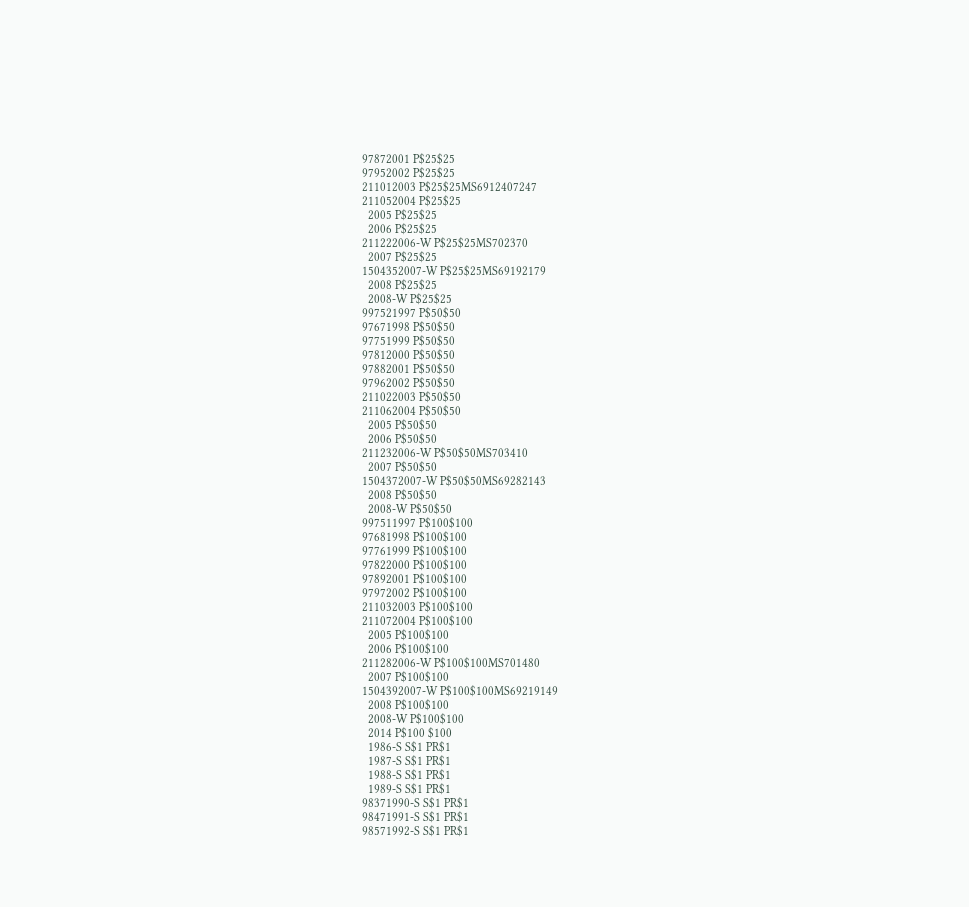97872001 P$25$25
97952002 P$25$25
211012003 P$25$25MS6912407247
211052004 P$25$25
  2005 P$25$25
  2006 P$25$25
211222006-W P$25$25MS702370
  2007 P$25$25
1504352007-W P$25$25MS69192179
  2008 P$25$25
  2008-W P$25$25
997521997 P$50$50
97671998 P$50$50
97751999 P$50$50
97812000 P$50$50
97882001 P$50$50
97962002 P$50$50
211022003 P$50$50
211062004 P$50$50
  2005 P$50$50
  2006 P$50$50
211232006-W P$50$50MS703410
  2007 P$50$50
1504372007-W P$50$50MS69282143
  2008 P$50$50
  2008-W P$50$50
997511997 P$100$100
97681998 P$100$100
97761999 P$100$100
97822000 P$100$100
97892001 P$100$100
97972002 P$100$100
211032003 P$100$100
211072004 P$100$100
  2005 P$100$100
  2006 P$100$100
211282006-W P$100$100MS701480
  2007 P$100$100
1504392007-W P$100$100MS69219149
  2008 P$100$100
  2008-W P$100$100
  2014 P$100 $100
  1986-S S$1 PR$1
  1987-S S$1 PR$1
  1988-S S$1 PR$1
  1989-S S$1 PR$1
98371990-S S$1 PR$1
98471991-S S$1 PR$1
98571992-S S$1 PR$1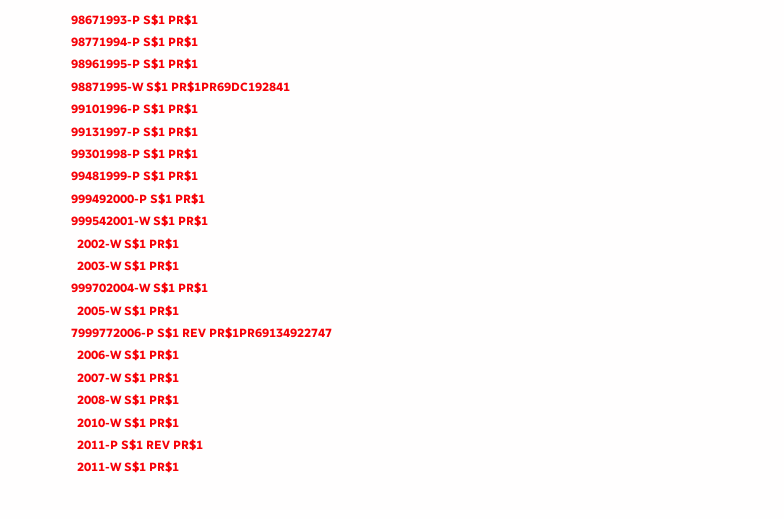98671993-P S$1 PR$1
98771994-P S$1 PR$1
98961995-P S$1 PR$1
98871995-W S$1 PR$1PR69DC192841
99101996-P S$1 PR$1
99131997-P S$1 PR$1
99301998-P S$1 PR$1
99481999-P S$1 PR$1
999492000-P S$1 PR$1
999542001-W S$1 PR$1
  2002-W S$1 PR$1
  2003-W S$1 PR$1
999702004-W S$1 PR$1
  2005-W S$1 PR$1
7999772006-P S$1 REV PR$1PR69134922747
  2006-W S$1 PR$1
  2007-W S$1 PR$1
  2008-W S$1 PR$1
  2010-W S$1 PR$1
  2011-P S$1 REV PR$1
  2011-W S$1 PR$1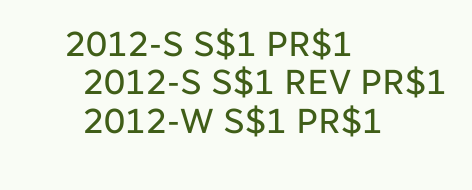2012-S S$1 PR$1
  2012-S S$1 REV PR$1
  2012-W S$1 PR$1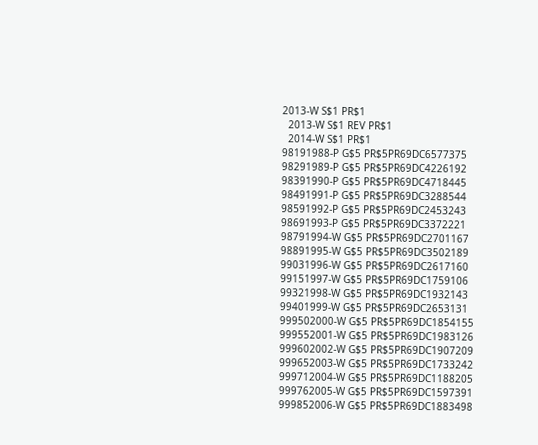2013-W S$1 PR$1
  2013-W S$1 REV PR$1
  2014-W S$1 PR$1
98191988-P G$5 PR$5PR69DC6577375
98291989-P G$5 PR$5PR69DC4226192
98391990-P G$5 PR$5PR69DC4718445
98491991-P G$5 PR$5PR69DC3288544
98591992-P G$5 PR$5PR69DC2453243
98691993-P G$5 PR$5PR69DC3372221
98791994-W G$5 PR$5PR69DC2701167
98891995-W G$5 PR$5PR69DC3502189
99031996-W G$5 PR$5PR69DC2617160
99151997-W G$5 PR$5PR69DC1759106
99321998-W G$5 PR$5PR69DC1932143
99401999-W G$5 PR$5PR69DC2653131
999502000-W G$5 PR$5PR69DC1854155
999552001-W G$5 PR$5PR69DC1983126
999602002-W G$5 PR$5PR69DC1907209
999652003-W G$5 PR$5PR69DC1733242
999712004-W G$5 PR$5PR69DC1188205
999762005-W G$5 PR$5PR69DC1597391
999852006-W G$5 PR$5PR69DC1883498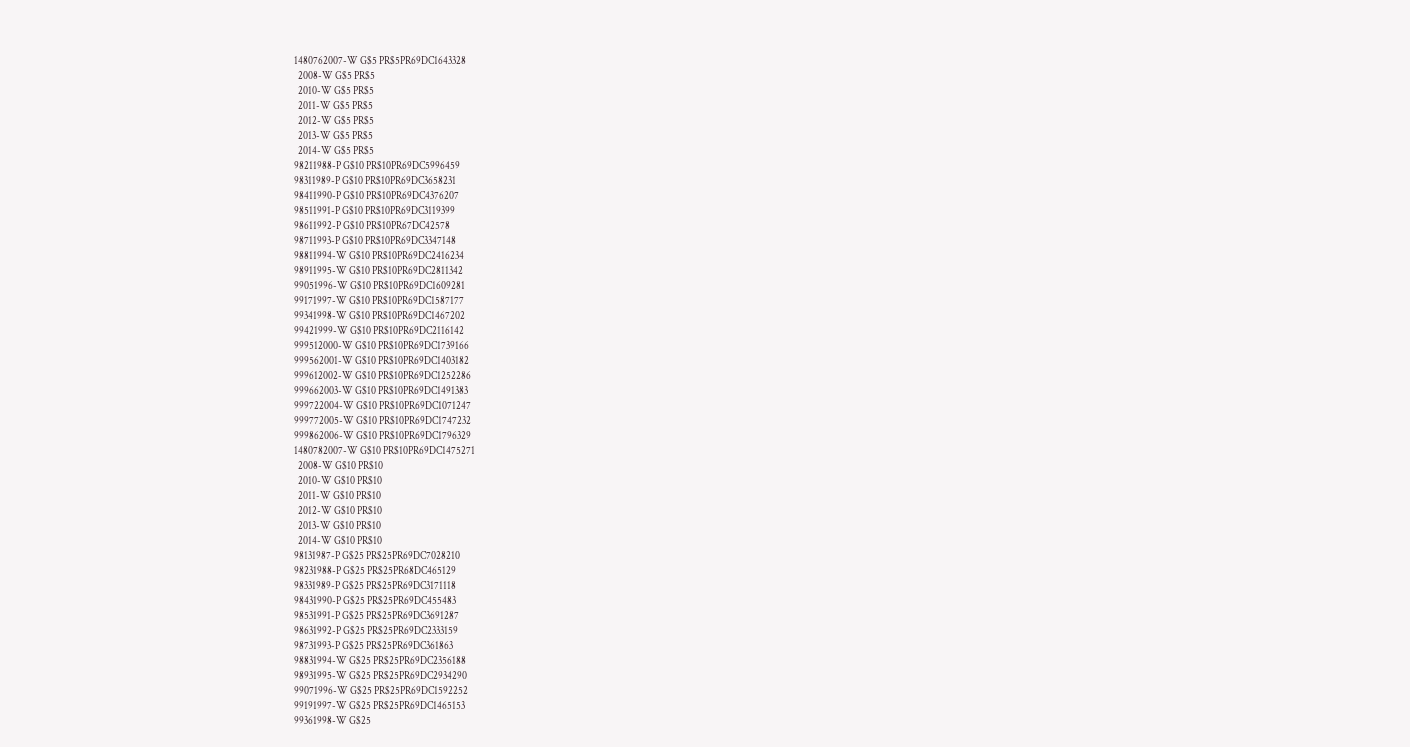1480762007-W G$5 PR$5PR69DC1643328
  2008-W G$5 PR$5
  2010-W G$5 PR$5
  2011-W G$5 PR$5
  2012-W G$5 PR$5
  2013-W G$5 PR$5
  2014-W G$5 PR$5
98211988-P G$10 PR$10PR69DC5996459
98311989-P G$10 PR$10PR69DC3658231
98411990-P G$10 PR$10PR69DC4376207
98511991-P G$10 PR$10PR69DC3119399
98611992-P G$10 PR$10PR67DC42578
98711993-P G$10 PR$10PR69DC3347148
98811994-W G$10 PR$10PR69DC2416234
98911995-W G$10 PR$10PR69DC2811342
99051996-W G$10 PR$10PR69DC1609281
99171997-W G$10 PR$10PR69DC1587177
99341998-W G$10 PR$10PR69DC1467202
99421999-W G$10 PR$10PR69DC2116142
999512000-W G$10 PR$10PR69DC1739166
999562001-W G$10 PR$10PR69DC1403182
999612002-W G$10 PR$10PR69DC1252286
999662003-W G$10 PR$10PR69DC1491383
999722004-W G$10 PR$10PR69DC1071247
999772005-W G$10 PR$10PR69DC1747232
999862006-W G$10 PR$10PR69DC1796329
1480782007-W G$10 PR$10PR69DC1475271
  2008-W G$10 PR$10
  2010-W G$10 PR$10
  2011-W G$10 PR$10
  2012-W G$10 PR$10
  2013-W G$10 PR$10
  2014-W G$10 PR$10
98131987-P G$25 PR$25PR69DC7028210
98231988-P G$25 PR$25PR68DC465129
98331989-P G$25 PR$25PR69DC3171118
98431990-P G$25 PR$25PR69DC455483
98531991-P G$25 PR$25PR69DC3691287
98631992-P G$25 PR$25PR69DC2333159
98731993-P G$25 PR$25PR69DC361863
98831994-W G$25 PR$25PR69DC2356188
98931995-W G$25 PR$25PR69DC2934290
99071996-W G$25 PR$25PR69DC1592252
99191997-W G$25 PR$25PR69DC1465153
99361998-W G$25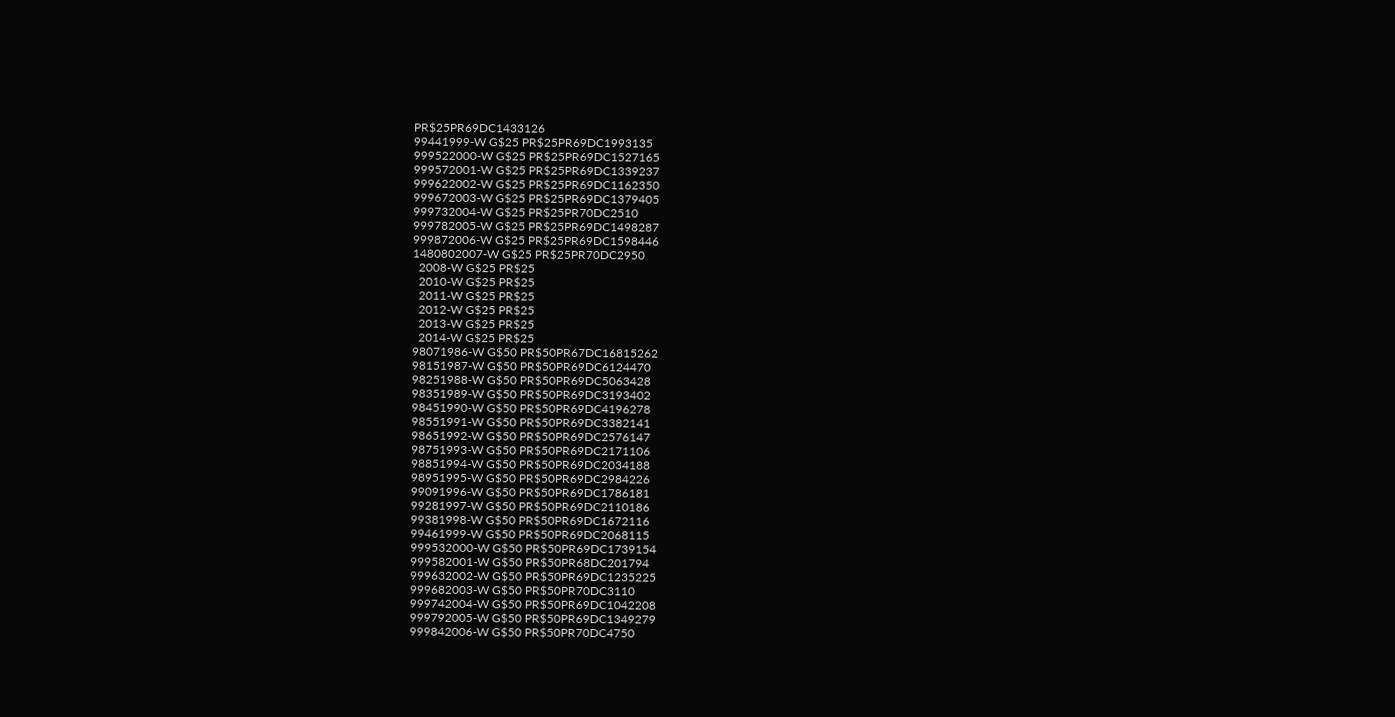PR$25PR69DC1433126
99441999-W G$25 PR$25PR69DC1993135
999522000-W G$25 PR$25PR69DC1527165
999572001-W G$25 PR$25PR69DC1339237
999622002-W G$25 PR$25PR69DC1162350
999672003-W G$25 PR$25PR69DC1379405
999732004-W G$25 PR$25PR70DC2510
999782005-W G$25 PR$25PR69DC1498287
999872006-W G$25 PR$25PR69DC1598446
1480802007-W G$25 PR$25PR70DC2950
  2008-W G$25 PR$25
  2010-W G$25 PR$25
  2011-W G$25 PR$25
  2012-W G$25 PR$25
  2013-W G$25 PR$25
  2014-W G$25 PR$25
98071986-W G$50 PR$50PR67DC16815262
98151987-W G$50 PR$50PR69DC6124470
98251988-W G$50 PR$50PR69DC5063428
98351989-W G$50 PR$50PR69DC3193402
98451990-W G$50 PR$50PR69DC4196278
98551991-W G$50 PR$50PR69DC3382141
98651992-W G$50 PR$50PR69DC2576147
98751993-W G$50 PR$50PR69DC2171106
98851994-W G$50 PR$50PR69DC2034188
98951995-W G$50 PR$50PR69DC2984226
99091996-W G$50 PR$50PR69DC1786181
99281997-W G$50 PR$50PR69DC2110186
99381998-W G$50 PR$50PR69DC1672116
99461999-W G$50 PR$50PR69DC2068115
999532000-W G$50 PR$50PR69DC1739154
999582001-W G$50 PR$50PR68DC201794
999632002-W G$50 PR$50PR69DC1235225
999682003-W G$50 PR$50PR70DC3110
999742004-W G$50 PR$50PR69DC1042208
999792005-W G$50 PR$50PR69DC1349279
999842006-W G$50 PR$50PR70DC4750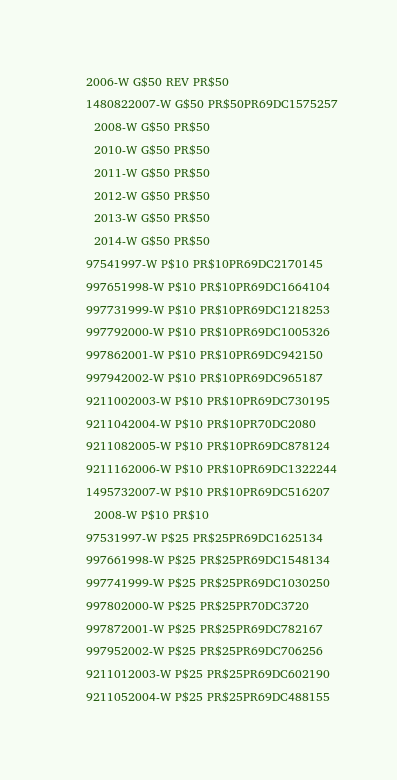2006-W G$50 REV PR$50
1480822007-W G$50 PR$50PR69DC1575257
  2008-W G$50 PR$50
  2010-W G$50 PR$50
  2011-W G$50 PR$50
  2012-W G$50 PR$50
  2013-W G$50 PR$50
  2014-W G$50 PR$50
97541997-W P$10 PR$10PR69DC2170145
997651998-W P$10 PR$10PR69DC1664104
997731999-W P$10 PR$10PR69DC1218253
997792000-W P$10 PR$10PR69DC1005326
997862001-W P$10 PR$10PR69DC942150
997942002-W P$10 PR$10PR69DC965187
9211002003-W P$10 PR$10PR69DC730195
9211042004-W P$10 PR$10PR70DC2080
9211082005-W P$10 PR$10PR69DC878124
9211162006-W P$10 PR$10PR69DC1322244
1495732007-W P$10 PR$10PR69DC516207
  2008-W P$10 PR$10
97531997-W P$25 PR$25PR69DC1625134
997661998-W P$25 PR$25PR69DC1548134
997741999-W P$25 PR$25PR69DC1030250
997802000-W P$25 PR$25PR70DC3720
997872001-W P$25 PR$25PR69DC782167
997952002-W P$25 PR$25PR69DC706256
9211012003-W P$25 PR$25PR69DC602190
9211052004-W P$25 PR$25PR69DC488155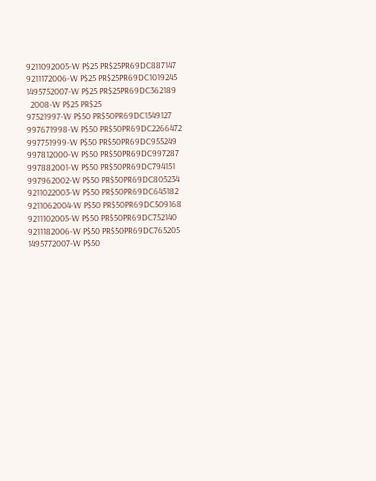9211092005-W P$25 PR$25PR69DC887147
9211172006-W P$25 PR$25PR69DC1019245
1495752007-W P$25 PR$25PR69DC362189
  2008-W P$25 PR$25
97521997-W P$50 PR$50PR69DC1549127
997671998-W P$50 PR$50PR69DC2266472
997751999-W P$50 PR$50PR69DC955249
997812000-W P$50 PR$50PR69DC997287
997882001-W P$50 PR$50PR69DC794151
997962002-W P$50 PR$50PR69DC805234
9211022003-W P$50 PR$50PR69DC645182
9211062004-W P$50 PR$50PR69DC509168
9211102005-W P$50 PR$50PR69DC752140
9211182006-W P$50 PR$50PR69DC765205
1495772007-W P$50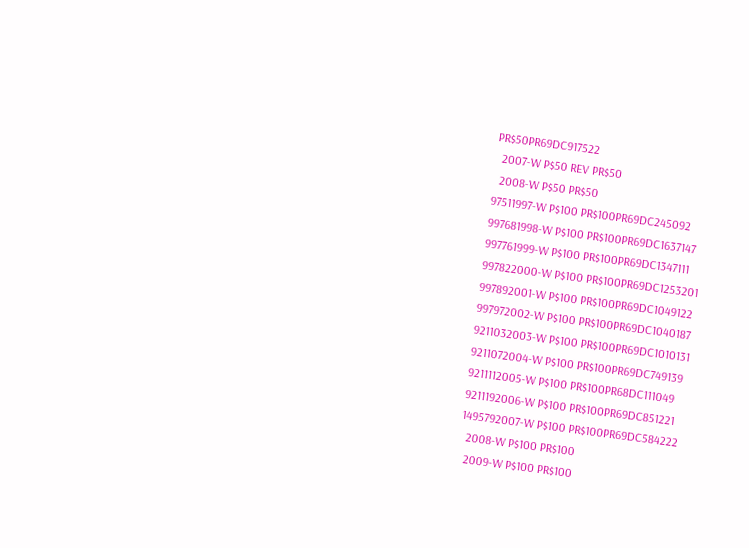PR$50PR69DC917522
  2007-W P$50 REV PR$50
  2008-W P$50 PR$50
97511997-W P$100 PR$100PR69DC245092
997681998-W P$100 PR$100PR69DC1637147
997761999-W P$100 PR$100PR69DC1347111
997822000-W P$100 PR$100PR69DC1253201
997892001-W P$100 PR$100PR69DC1049122
997972002-W P$100 PR$100PR69DC1040187
9211032003-W P$100 PR$100PR69DC1010131
9211072004-W P$100 PR$100PR69DC749139
9211112005-W P$100 PR$100PR68DC111049
9211192006-W P$100 PR$100PR69DC851221
1495792007-W P$100 PR$100PR69DC584222
  2008-W P$100 PR$100
  2009-W P$100 PR$100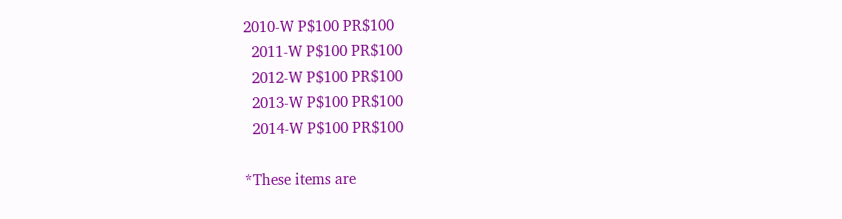2010-W P$100 PR$100
  2011-W P$100 PR$100
  2012-W P$100 PR$100
  2013-W P$100 PR$100
  2014-W P$100 PR$100

*These items are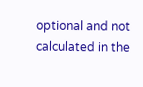optional and not calculated in the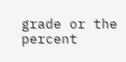grade or the percent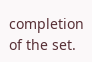completion of the set.